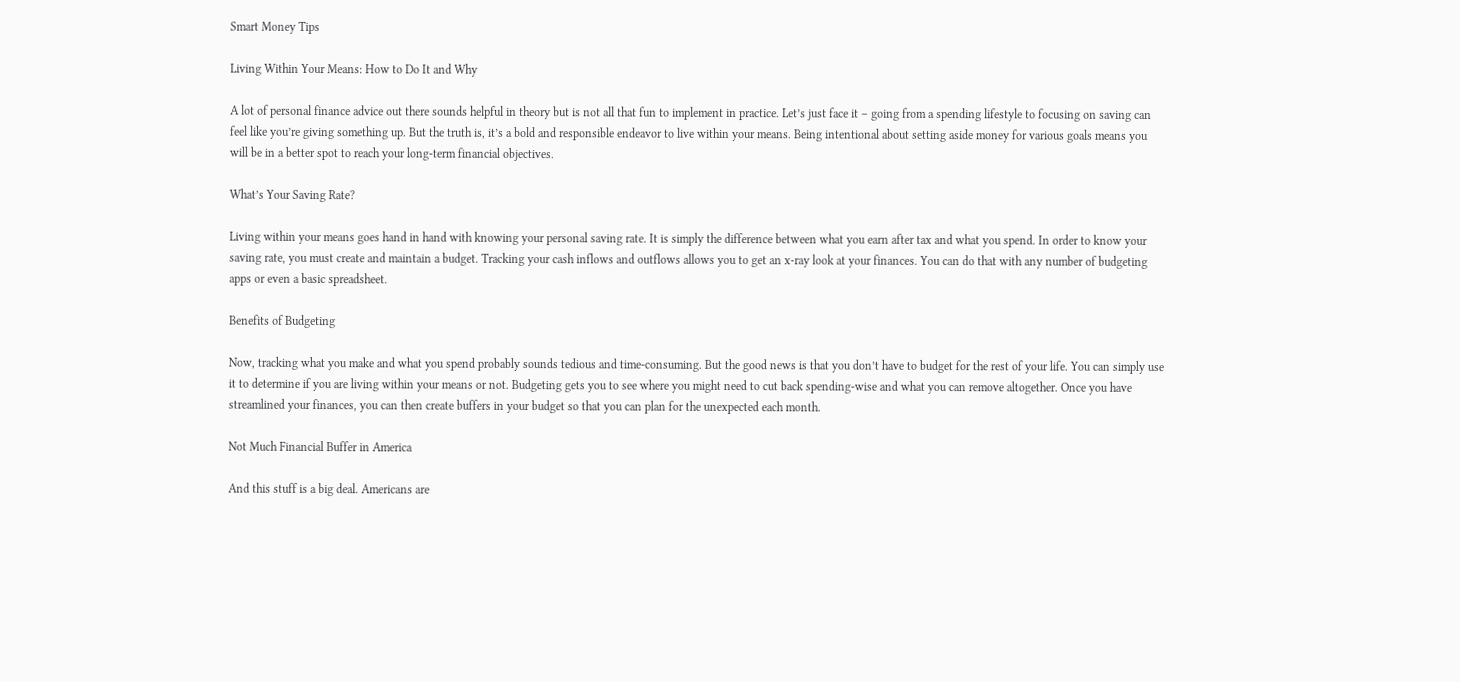Smart Money Tips

Living Within Your Means: How to Do It and Why

A lot of personal finance advice out there sounds helpful in theory but is not all that fun to implement in practice. Let’s just face it – going from a spending lifestyle to focusing on saving can feel like you’re giving something up. But the truth is, it’s a bold and responsible endeavor to live within your means. Being intentional about setting aside money for various goals means you will be in a better spot to reach your long-term financial objectives.

What’s Your Saving Rate?

Living within your means goes hand in hand with knowing your personal saving rate. It is simply the difference between what you earn after tax and what you spend. In order to know your saving rate, you must create and maintain a budget. Tracking your cash inflows and outflows allows you to get an x-ray look at your finances. You can do that with any number of budgeting apps or even a basic spreadsheet.

Benefits of Budgeting

Now, tracking what you make and what you spend probably sounds tedious and time-consuming. But the good news is that you don’t have to budget for the rest of your life. You can simply use it to determine if you are living within your means or not. Budgeting gets you to see where you might need to cut back spending-wise and what you can remove altogether. Once you have streamlined your finances, you can then create buffers in your budget so that you can plan for the unexpected each month.

Not Much Financial Buffer in America

And this stuff is a big deal. Americans are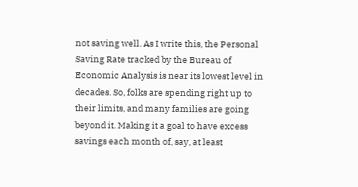not saving well. As I write this, the Personal Saving Rate tracked by the Bureau of Economic Analysis is near its lowest level in decades. So, folks are spending right up to their limits, and many families are going beyond it. Making it a goal to have excess savings each month of, say, at least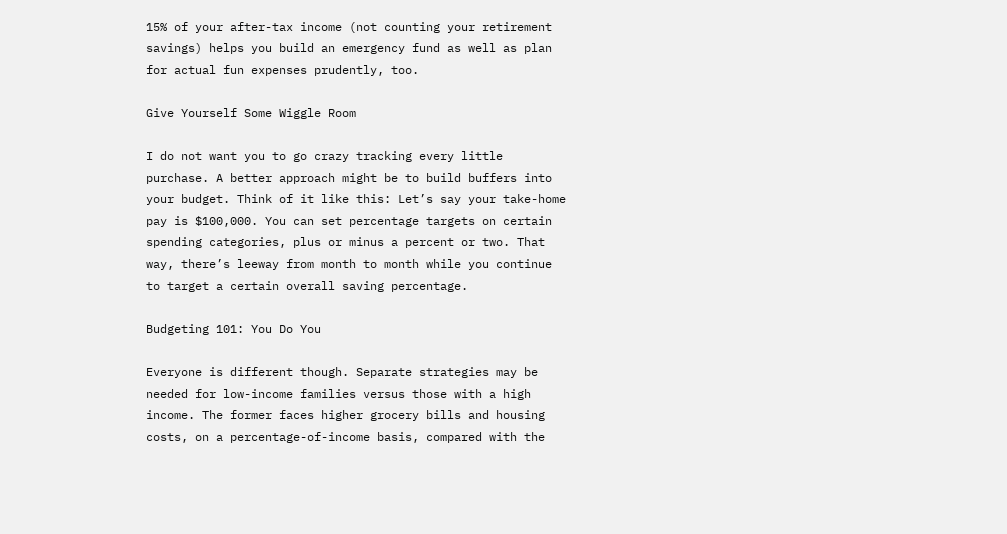15% of your after-tax income (not counting your retirement savings) helps you build an emergency fund as well as plan for actual fun expenses prudently, too.

Give Yourself Some Wiggle Room

I do not want you to go crazy tracking every little purchase. A better approach might be to build buffers into your budget. Think of it like this: Let’s say your take-home pay is $100,000. You can set percentage targets on certain spending categories, plus or minus a percent or two. That way, there’s leeway from month to month while you continue to target a certain overall saving percentage.

Budgeting 101: You Do You

Everyone is different though. Separate strategies may be needed for low-income families versus those with a high income. The former faces higher grocery bills and housing costs, on a percentage-of-income basis, compared with the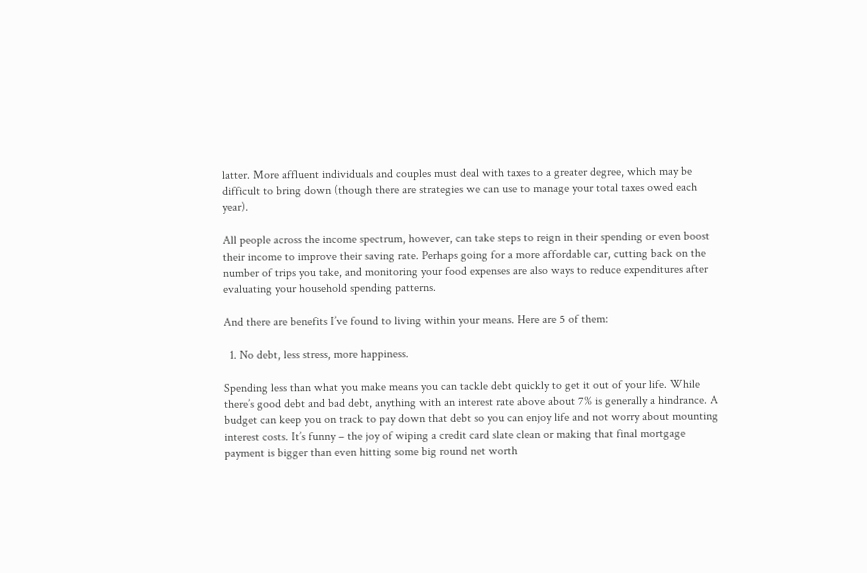latter. More affluent individuals and couples must deal with taxes to a greater degree, which may be difficult to bring down (though there are strategies we can use to manage your total taxes owed each year).

All people across the income spectrum, however, can take steps to reign in their spending or even boost their income to improve their saving rate. Perhaps going for a more affordable car, cutting back on the number of trips you take, and monitoring your food expenses are also ways to reduce expenditures after evaluating your household spending patterns.

And there are benefits I’ve found to living within your means. Here are 5 of them:

  1. No debt, less stress, more happiness.

Spending less than what you make means you can tackle debt quickly to get it out of your life. While there’s good debt and bad debt, anything with an interest rate above about 7% is generally a hindrance. A budget can keep you on track to pay down that debt so you can enjoy life and not worry about mounting interest costs. It’s funny – the joy of wiping a credit card slate clean or making that final mortgage payment is bigger than even hitting some big round net worth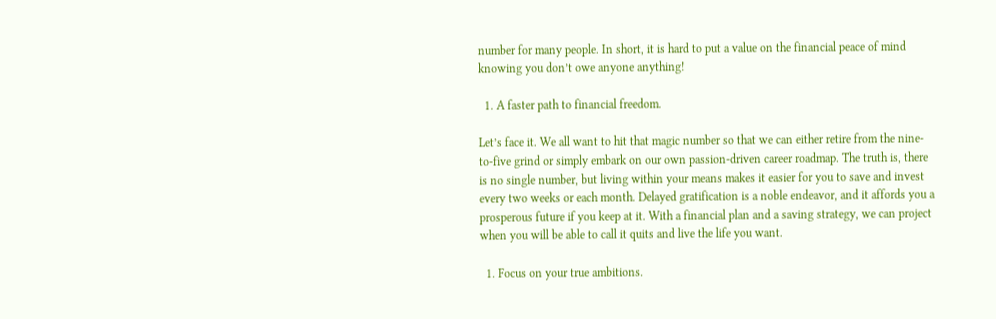number for many people. In short, it is hard to put a value on the financial peace of mind knowing you don’t owe anyone anything!

  1. A faster path to financial freedom.

Let’s face it. We all want to hit that magic number so that we can either retire from the nine-to-five grind or simply embark on our own passion-driven career roadmap. The truth is, there is no single number, but living within your means makes it easier for you to save and invest every two weeks or each month. Delayed gratification is a noble endeavor, and it affords you a prosperous future if you keep at it. With a financial plan and a saving strategy, we can project when you will be able to call it quits and live the life you want.

  1. Focus on your true ambitions.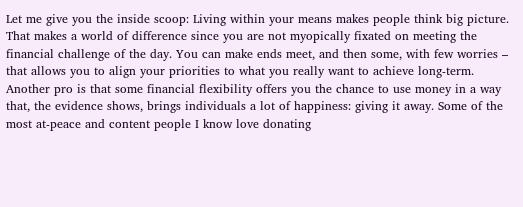Let me give you the inside scoop: Living within your means makes people think big picture. That makes a world of difference since you are not myopically fixated on meeting the financial challenge of the day. You can make ends meet, and then some, with few worries – that allows you to align your priorities to what you really want to achieve long-term. Another pro is that some financial flexibility offers you the chance to use money in a way that, the evidence shows, brings individuals a lot of happiness: giving it away. Some of the most at-peace and content people I know love donating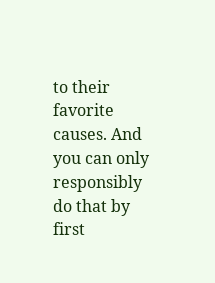to their favorite causes. And you can only responsibly do that by first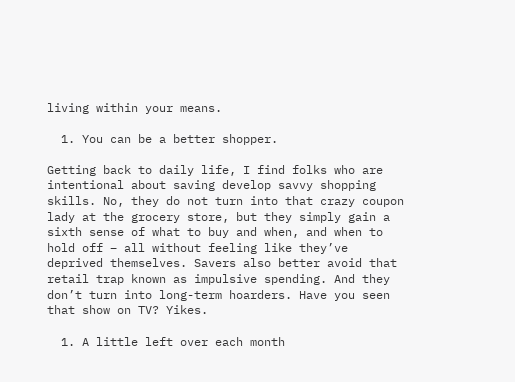living within your means.

  1. You can be a better shopper.

Getting back to daily life, I find folks who are intentional about saving develop savvy shopping skills. No, they do not turn into that crazy coupon lady at the grocery store, but they simply gain a sixth sense of what to buy and when, and when to hold off – all without feeling like they’ve deprived themselves. Savers also better avoid that retail trap known as impulsive spending. And they don’t turn into long-term hoarders. Have you seen that show on TV? Yikes.

  1. A little left over each month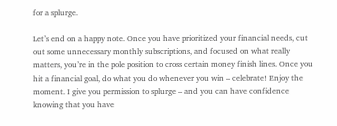for a splurge.

Let’s end on a happy note. Once you have prioritized your financial needs, cut out some unnecessary monthly subscriptions, and focused on what really matters, you’re in the pole position to cross certain money finish lines. Once you hit a financial goal, do what you do whenever you win – celebrate! Enjoy the moment. I give you permission to splurge – and you can have confidence knowing that you have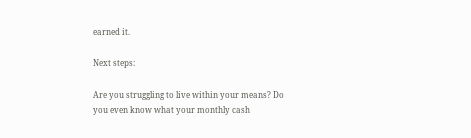earned it.

Next steps:

Are you struggling to live within your means? Do you even know what your monthly cash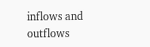inflows and outflows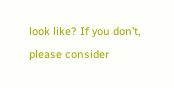look like? If you don’t, please consider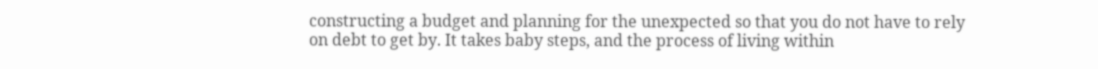constructing a budget and planning for the unexpected so that you do not have to rely on debt to get by. It takes baby steps, and the process of living within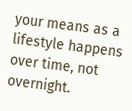your means as a lifestyle happens over time, not overnight.